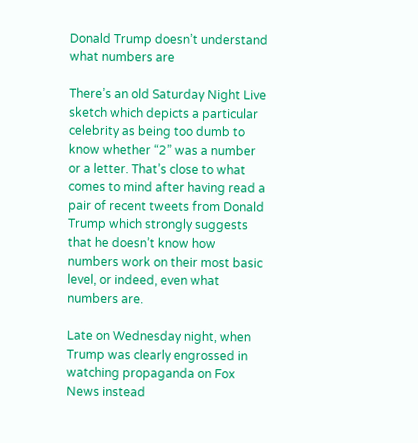Donald Trump doesn’t understand what numbers are

There’s an old Saturday Night Live sketch which depicts a particular celebrity as being too dumb to know whether “2” was a number or a letter. That’s close to what comes to mind after having read a pair of recent tweets from Donald Trump which strongly suggests that he doesn’t know how numbers work on their most basic level, or indeed, even what numbers are.

Late on Wednesday night, when Trump was clearly engrossed in watching propaganda on Fox News instead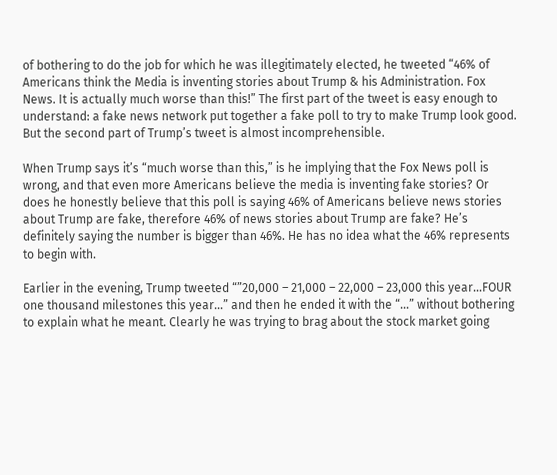of bothering to do the job for which he was illegitimately elected, he tweeted “46% of Americans think the Media is inventing stories about Trump & his Administration. Fox News. It is actually much worse than this!” The first part of the tweet is easy enough to understand: a fake news network put together a fake poll to try to make Trump look good. But the second part of Trump’s tweet is almost incomprehensible.

When Trump says it’s “much worse than this,” is he implying that the Fox News poll is wrong, and that even more Americans believe the media is inventing fake stories? Or does he honestly believe that this poll is saying 46% of Americans believe news stories about Trump are fake, therefore 46% of news stories about Trump are fake? He’s definitely saying the number is bigger than 46%. He has no idea what the 46% represents to begin with.

Earlier in the evening, Trump tweeted “”20,000 – 21,000 – 22,000 – 23,000 this year…FOUR one thousand milestones this year…” and then he ended it with the “…” without bothering to explain what he meant. Clearly he was trying to brag about the stock market going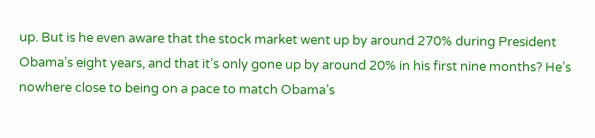up. But is he even aware that the stock market went up by around 270% during President Obama’s eight years, and that it’s only gone up by around 20% in his first nine months? He’s nowhere close to being on a pace to match Obama’s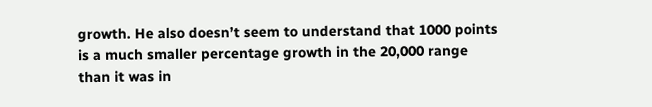growth. He also doesn’t seem to understand that 1000 points is a much smaller percentage growth in the 20,000 range than it was in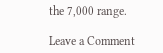the 7,000 range.

Leave a Comment